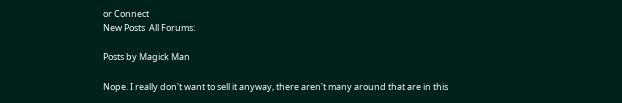or Connect
New Posts  All Forums:

Posts by Magick Man

Nope. I really don't want to sell it anyway, there aren't many around that are in this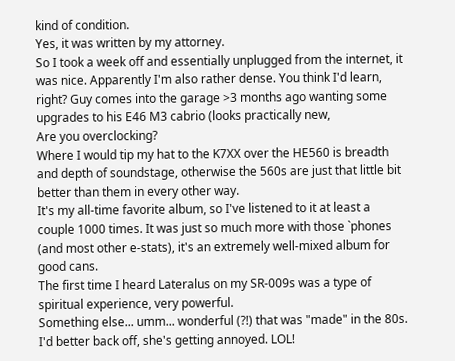kind of condition.
Yes, it was written by my attorney.
So I took a week off and essentially unplugged from the internet, it was nice. Apparently I'm also rather dense. You think I'd learn, right? Guy comes into the garage >3 months ago wanting some upgrades to his E46 M3 cabrio (looks practically new,
Are you overclocking?
Where I would tip my hat to the K7XX over the HE560 is breadth and depth of soundstage, otherwise the 560s are just that little bit better than them in every other way.
It's my all-time favorite album, so I've listened to it at least a couple 1000 times. It was just so much more with those `phones (and most other e-stats), it's an extremely well-mixed album for good cans.
The first time I heard Lateralus on my SR-009s was a type of spiritual experience, very powerful.
Something else... umm... wonderful (?!) that was "made" in the 80s. I'd better back off, she's getting annoyed. LOL!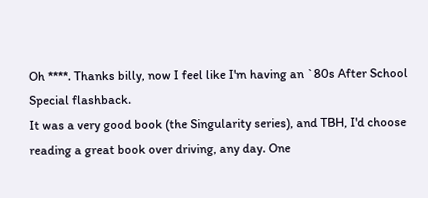Oh ****. Thanks billy, now I feel like I'm having an `80s After School Special flashback.
It was a very good book (the Singularity series), and TBH, I'd choose reading a great book over driving, any day. One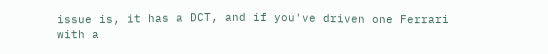issue is, it has a DCT, and if you've driven one Ferrari with a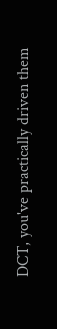DCT, you've practically driven them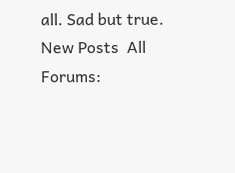all. Sad but true.
New Posts  All Forums: